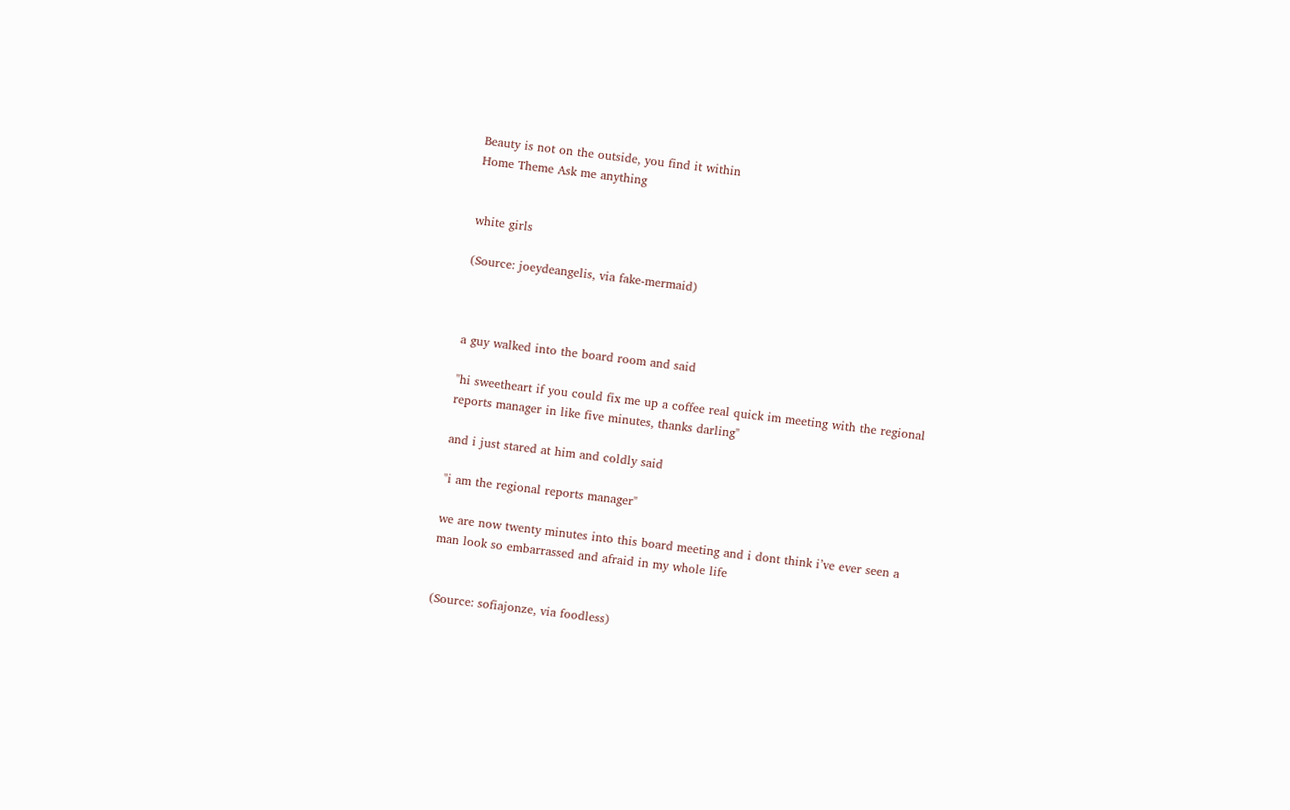Beauty is not on the outside, you find it within
Home Theme Ask me anything


white girls

(Source: joeydeangelis, via fake-mermaid)



a guy walked into the board room and said

"hi sweetheart if you could fix me up a coffee real quick im meeting with the regional reports manager in like five minutes, thanks darling"

and i just stared at him and coldly said

"i am the regional reports manager"

we are now twenty minutes into this board meeting and i dont think i’ve ever seen a man look so embarrassed and afraid in my whole life


(Source: sofiajonze, via foodless)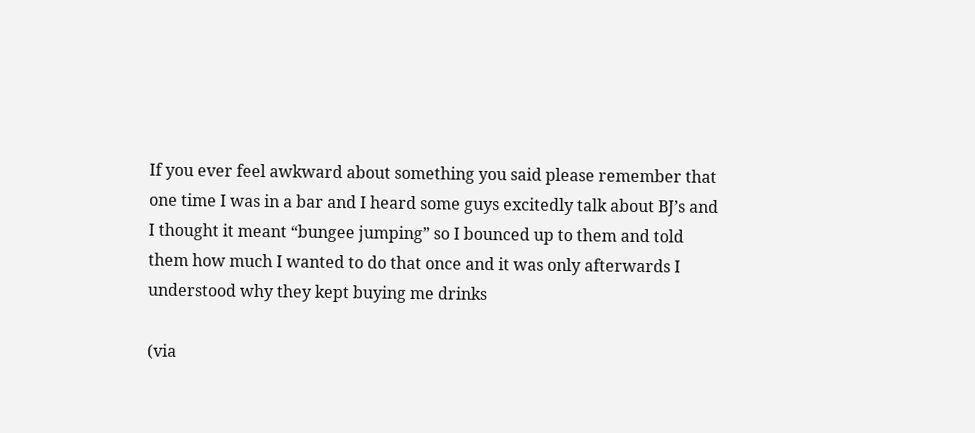If you ever feel awkward about something you said please remember that one time I was in a bar and I heard some guys excitedly talk about BJ’s and I thought it meant “bungee jumping” so I bounced up to them and told them how much I wanted to do that once and it was only afterwards I understood why they kept buying me drinks

(via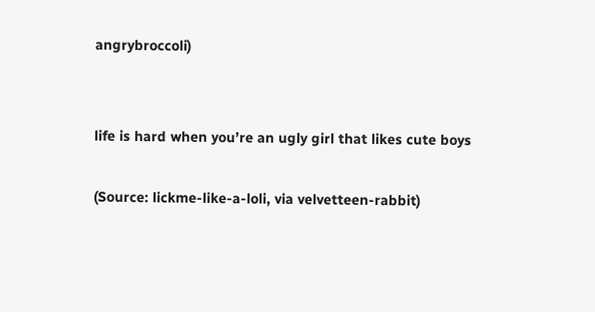angrybroccoli)


life is hard when you’re an ugly girl that likes cute boys

(Source: lickme-like-a-loli, via velvetteen-rabbit)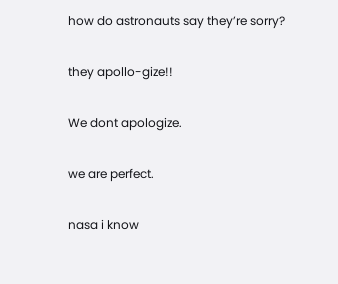how do astronauts say they’re sorry?

they apollo-gize!!

We dont apologize.

we are perfect.

nasa i know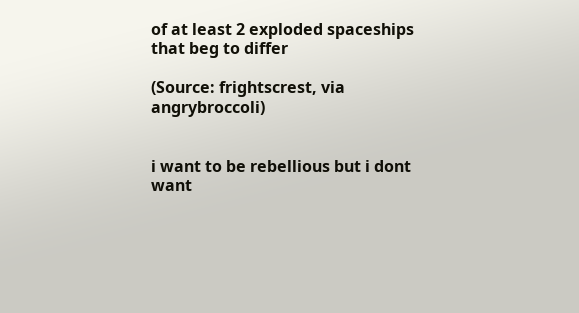of at least 2 exploded spaceships that beg to differ

(Source: frightscrest, via angrybroccoli)


i want to be rebellious but i dont want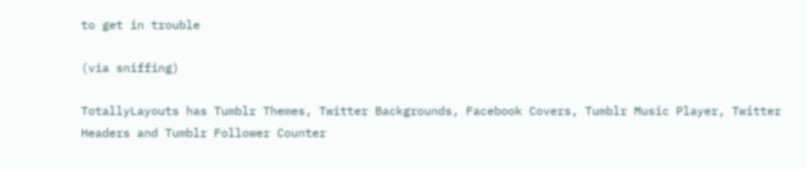to get in trouble

(via sniffing)

TotallyLayouts has Tumblr Themes, Twitter Backgrounds, Facebook Covers, Tumblr Music Player, Twitter Headers and Tumblr Follower Counter